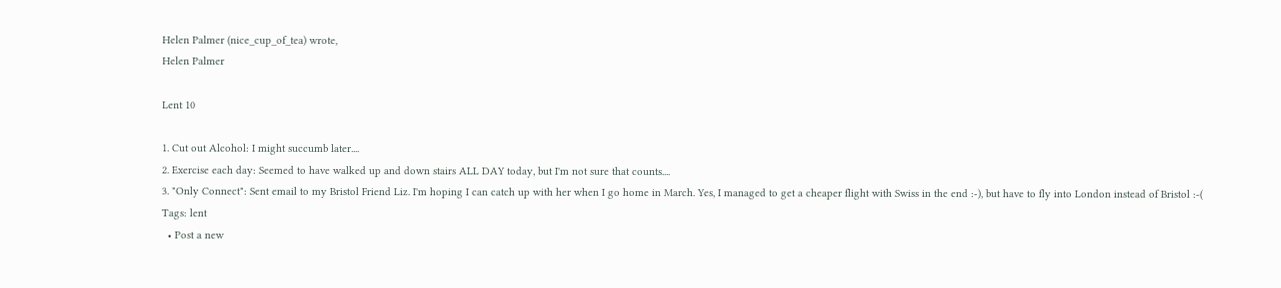Helen Palmer (nice_cup_of_tea) wrote,
Helen Palmer

Lent 10

1. Cut out Alcohol: I might succumb later....
2. Exercise each day: Seemed to have walked up and down stairs ALL DAY today, but I'm not sure that counts....
3. "Only Connect": Sent email to my Bristol Friend Liz. I'm hoping I can catch up with her when I go home in March. Yes, I managed to get a cheaper flight with Swiss in the end :-), but have to fly into London instead of Bristol :-(
Tags: lent
  • Post a new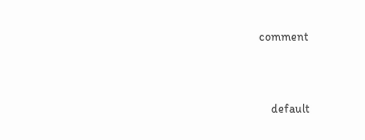comment


    default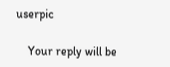userpic

    Your reply will be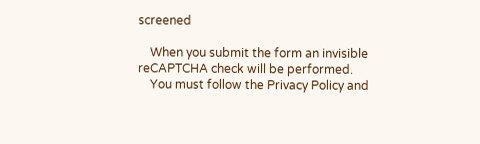screened

    When you submit the form an invisible reCAPTCHA check will be performed.
    You must follow the Privacy Policy and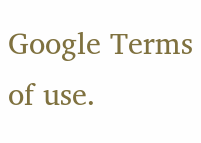Google Terms of use.